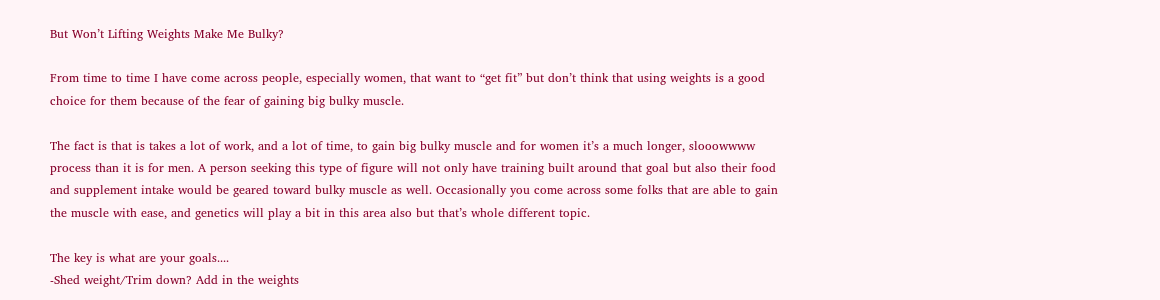But Won’t Lifting Weights Make Me Bulky?

From time to time I have come across people, especially women, that want to “get fit” but don’t think that using weights is a good choice for them because of the fear of gaining big bulky muscle.

The fact is that is takes a lot of work, and a lot of time, to gain big bulky muscle and for women it’s a much longer, slooowwww process than it is for men. A person seeking this type of figure will not only have training built around that goal but also their food and supplement intake would be geared toward bulky muscle as well. Occasionally you come across some folks that are able to gain the muscle with ease, and genetics will play a bit in this area also but that’s whole different topic.

The key is what are your goals....
-Shed weight/Trim down? Add in the weights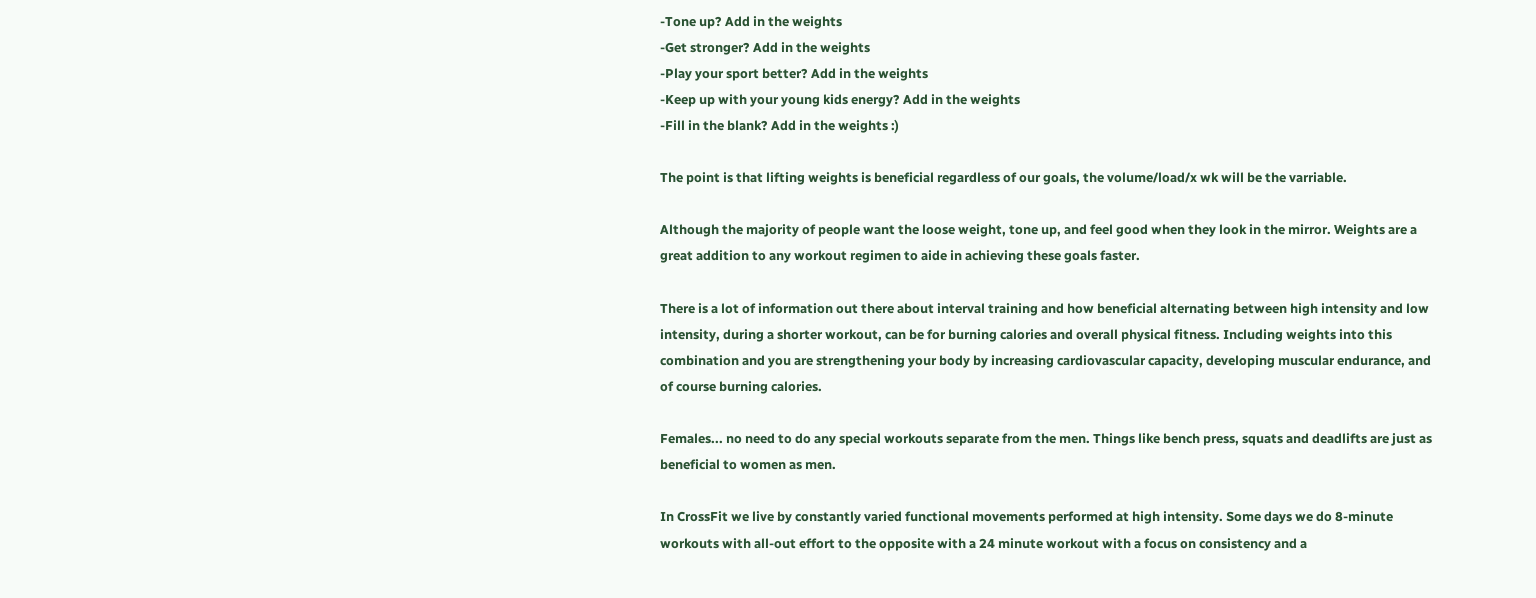-Tone up? Add in the weights
-Get stronger? Add in the weights
-Play your sport better? Add in the weights
-Keep up with your young kids energy? Add in the weights
-Fill in the blank? Add in the weights :)

The point is that lifting weights is beneficial regardless of our goals, the volume/load/x wk will be the varriable.

Although the majority of people want the loose weight, tone up, and feel good when they look in the mirror. Weights are a great addition to any workout regimen to aide in achieving these goals faster.

There is a lot of information out there about interval training and how beneficial alternating between high intensity and low intensity, during a shorter workout, can be for burning calories and overall physical fitness. Including weights into this combination and you are strengthening your body by increasing cardiovascular capacity, developing muscular endurance, and of course burning calories.

Females... no need to do any special workouts separate from the men. Things like bench press, squats and deadlifts are just as beneficial to women as men.

In CrossFit we live by constantly varied functional movements performed at high intensity. Some days we do 8-minute workouts with all-out effort to the opposite with a 24 minute workout with a focus on consistency and a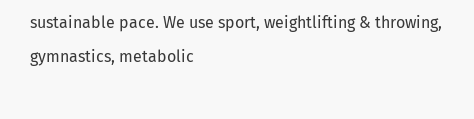sustainable pace. We use sport, weightlifting & throwing, gymnastics, metabolic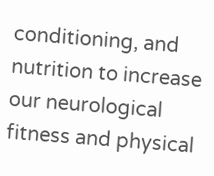conditioning, and nutrition to increase our neurological fitness and physical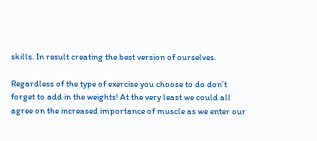skills. In result creating the best version of ourselves.

Regardless of the type of exercise you choose to do don’t forget to add in the weights! At the very least we could all agree on the increased importance of muscle as we enter our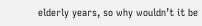elderly years, so why wouldn’t it be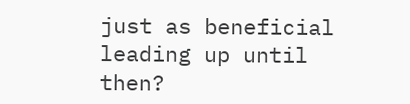just as beneficial leading up until then?